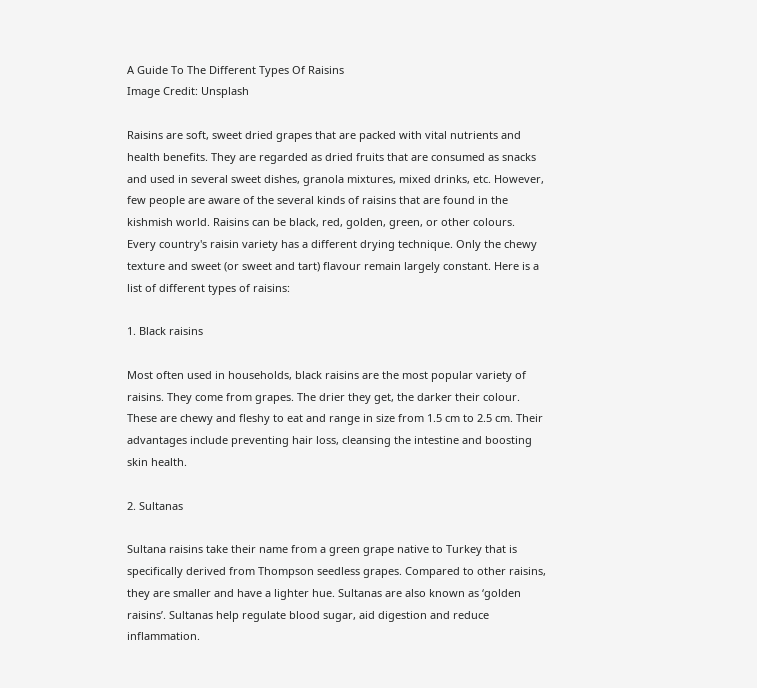A Guide To The Different Types Of Raisins
Image Credit: Unsplash

Raisins are soft, sweet dried grapes that are packed with vital nutrients and health benefits. They are regarded as dried fruits that are consumed as snacks and used in several sweet dishes, granola mixtures, mixed drinks, etc. However, few people are aware of the several kinds of raisins that are found in the kishmish world. Raisins can be black, red, golden, green, or other colours. Every country's raisin variety has a different drying technique. Only the chewy texture and sweet (or sweet and tart) flavour remain largely constant. Here is a list of different types of raisins:

1. Black raisins

Most often used in households, black raisins are the most popular variety of raisins. They come from grapes. The drier they get, the darker their colour. These are chewy and fleshy to eat and range in size from 1.5 cm to 2.5 cm. Their advantages include preventing hair loss, cleansing the intestine and boosting skin health.

2. Sultanas

Sultana raisins take their name from a green grape native to Turkey that is specifically derived from Thompson seedless grapes. Compared to other raisins, they are smaller and have a lighter hue. Sultanas are also known as ‘golden raisins’. Sultanas help regulate blood sugar, aid digestion and reduce inflammation.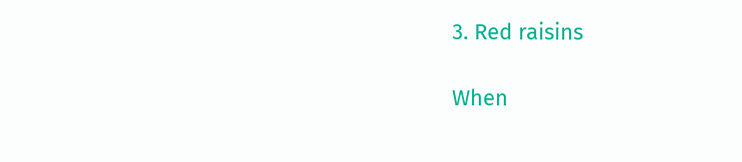3. Red raisins

When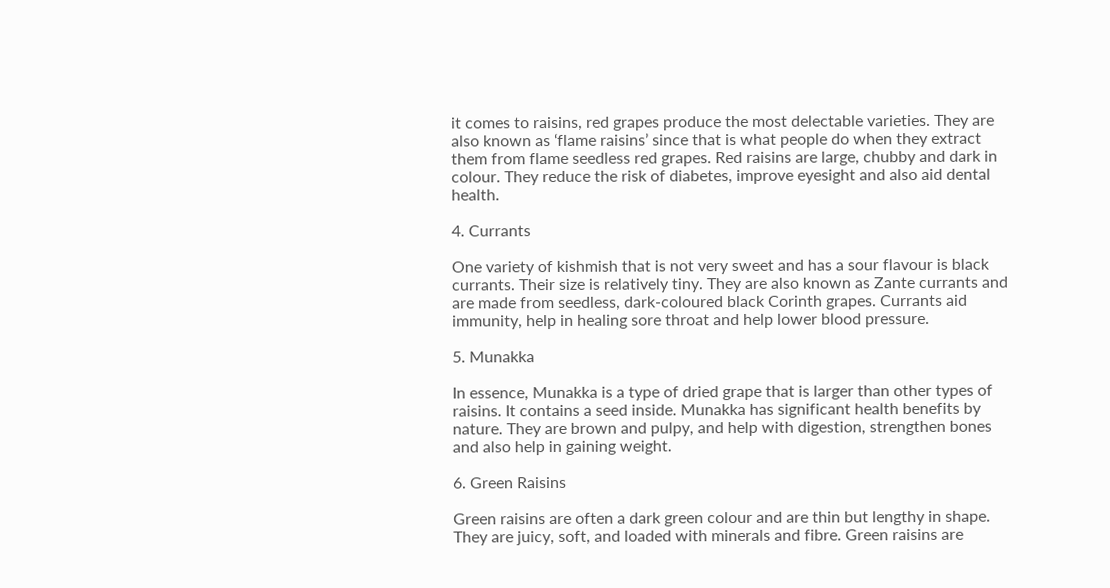it comes to raisins, red grapes produce the most delectable varieties. They are also known as ‘flame raisins’ since that is what people do when they extract them from flame seedless red grapes. Red raisins are large, chubby and dark in colour. They reduce the risk of diabetes, improve eyesight and also aid dental health.

4. Currants

One variety of kishmish that is not very sweet and has a sour flavour is black currants. Their size is relatively tiny. They are also known as Zante currants and are made from seedless, dark-coloured black Corinth grapes. Currants aid immunity, help in healing sore throat and help lower blood pressure.

5. Munakka

In essence, Munakka is a type of dried grape that is larger than other types of raisins. It contains a seed inside. Munakka has significant health benefits by nature. They are brown and pulpy, and help with digestion, strengthen bones and also help in gaining weight.

6. Green Raisins

Green raisins are often a dark green colour and are thin but lengthy in shape. They are juicy, soft, and loaded with minerals and fibre. Green raisins are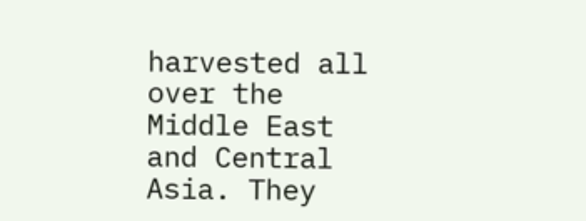harvested all over the Middle East and Central Asia. They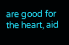are good for the heart, aid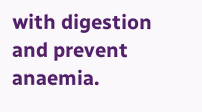with digestion and prevent anaemia.